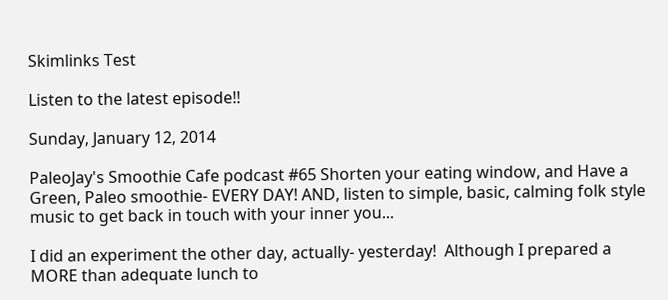Skimlinks Test

Listen to the latest episode!!

Sunday, January 12, 2014

PaleoJay's Smoothie Cafe podcast #65 Shorten your eating window, and Have a Green, Paleo smoothie- EVERY DAY! AND, listen to simple, basic, calming folk style music to get back in touch with your inner you...

I did an experiment the other day, actually- yesterday!  Although I prepared a MORE than adequate lunch to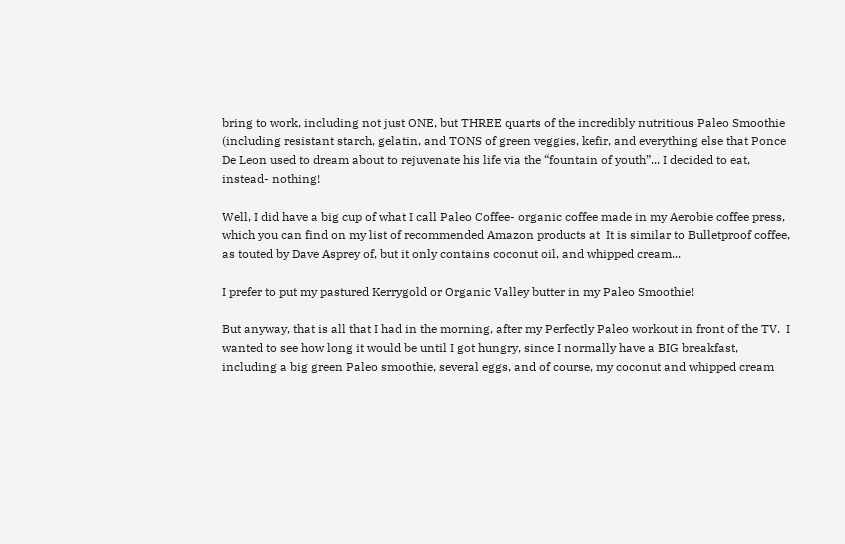bring to work, including not just ONE, but THREE quarts of the incredibly nutritious Paleo Smoothie (including resistant starch, gelatin, and TONS of green veggies, kefir, and everything else that Ponce De Leon used to dream about to rejuvenate his life via the “fountain of youth”... I decided to eat, instead- nothing!

Well, I did have a big cup of what I call Paleo Coffee- organic coffee made in my Aerobie coffee press, which you can find on my list of recommended Amazon products at  It is similar to Bulletproof coffee, as touted by Dave Asprey of, but it only contains coconut oil, and whipped cream...

I prefer to put my pastured Kerrygold or Organic Valley butter in my Paleo Smoothie!

But anyway, that is all that I had in the morning, after my Perfectly Paleo workout in front of the TV.  I wanted to see how long it would be until I got hungry, since I normally have a BIG breakfast, including a big green Paleo smoothie, several eggs, and of course, my coconut and whipped cream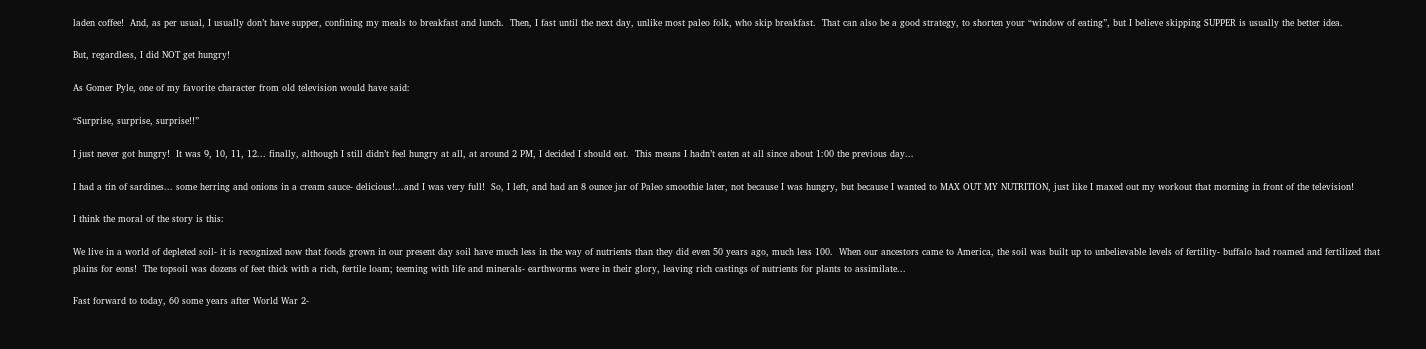laden coffee!  And, as per usual, I usually don’t have supper, confining my meals to breakfast and lunch.  Then, I fast until the next day, unlike most paleo folk, who skip breakfast.  That can also be a good strategy, to shorten your “window of eating”, but I believe skipping SUPPER is usually the better idea.

But, regardless, I did NOT get hungry!

As Gomer Pyle, one of my favorite character from old television would have said:

“Surprise, surprise, surprise!!”

I just never got hungry!  It was 9, 10, 11, 12... finally, although I still didn’t feel hungry at all, at around 2 PM, I decided I should eat.  This means I hadn’t eaten at all since about 1:00 the previous day...

I had a tin of sardines... some herring and onions in a cream sauce- delicious!...and I was very full!  So, I left, and had an 8 ounce jar of Paleo smoothie later, not because I was hungry, but because I wanted to MAX OUT MY NUTRITION, just like I maxed out my workout that morning in front of the television!

I think the moral of the story is this:

We live in a world of depleted soil- it is recognized now that foods grown in our present day soil have much less in the way of nutrients than they did even 50 years ago, much less 100.  When our ancestors came to America, the soil was built up to unbelievable levels of fertility- buffalo had roamed and fertilized that plains for eons!  The topsoil was dozens of feet thick with a rich, fertile loam; teeming with life and minerals- earthworms were in their glory, leaving rich castings of nutrients for plants to assimilate...

Fast forward to today, 60 some years after World War 2-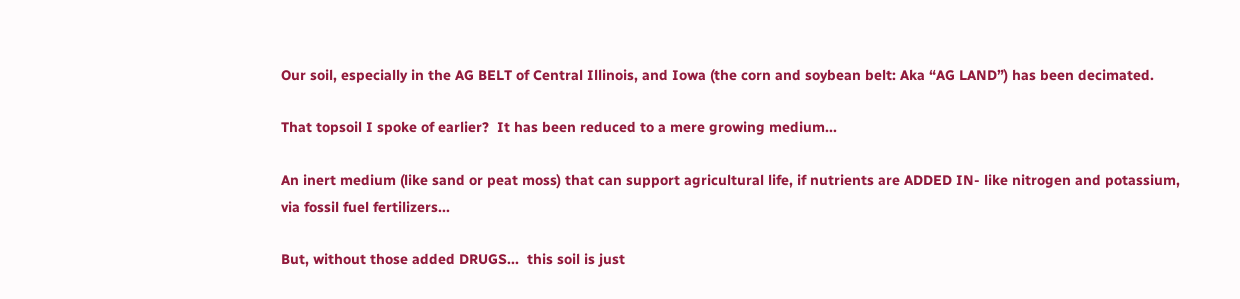Our soil, especially in the AG BELT of Central Illinois, and Iowa (the corn and soybean belt: Aka “AG LAND”) has been decimated.

That topsoil I spoke of earlier?  It has been reduced to a mere growing medium...

An inert medium (like sand or peat moss) that can support agricultural life, if nutrients are ADDED IN- like nitrogen and potassium, via fossil fuel fertilizers...

But, without those added DRUGS...  this soil is just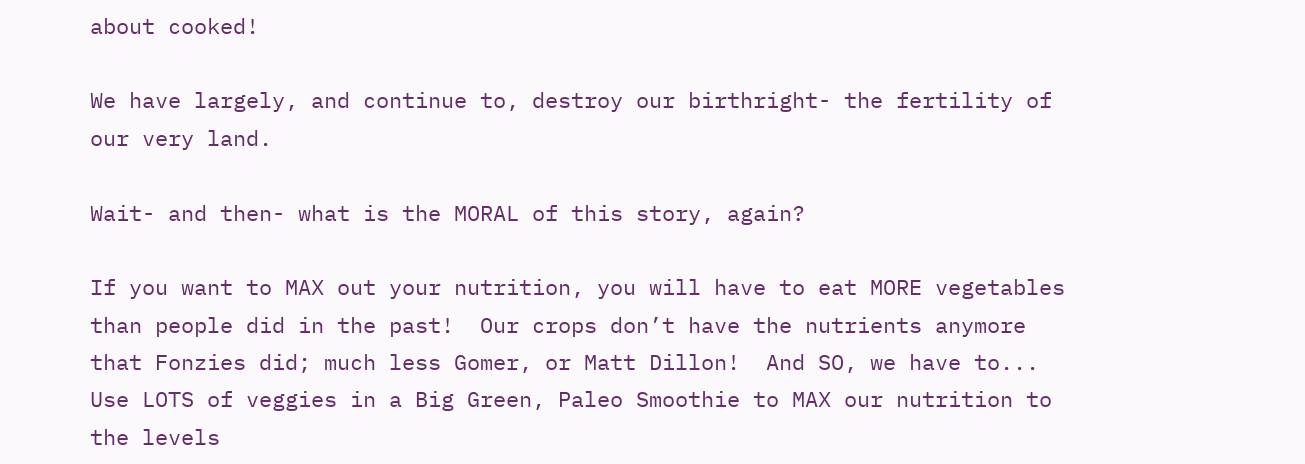about cooked!

We have largely, and continue to, destroy our birthright- the fertility of our very land.

Wait- and then- what is the MORAL of this story, again?

If you want to MAX out your nutrition, you will have to eat MORE vegetables than people did in the past!  Our crops don’t have the nutrients anymore that Fonzies did; much less Gomer, or Matt Dillon!  And SO, we have to...  Use LOTS of veggies in a Big Green, Paleo Smoothie to MAX our nutrition to the levels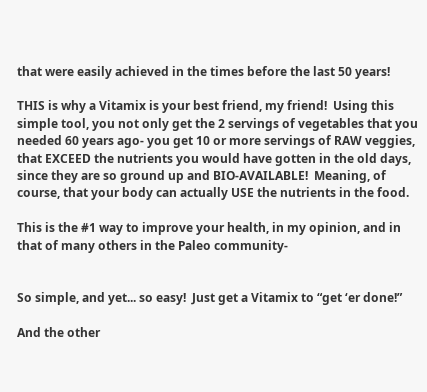that were easily achieved in the times before the last 50 years!

THIS is why a Vitamix is your best friend, my friend!  Using this simple tool, you not only get the 2 servings of vegetables that you needed 60 years ago- you get 10 or more servings of RAW veggies, that EXCEED the nutrients you would have gotten in the old days, since they are so ground up and BIO-AVAILABLE!  Meaning, of course, that your body can actually USE the nutrients in the food.

This is the #1 way to improve your health, in my opinion, and in that of many others in the Paleo community-


So simple, and yet... so easy!  Just get a Vitamix to “get ‘er done!”

And the other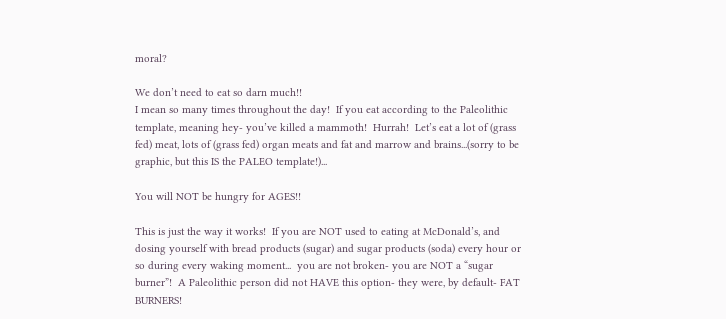moral?

We don’t need to eat so darn much!!
I mean so many times throughout the day!  If you eat according to the Paleolithic template, meaning hey- you’ve killed a mammoth!  Hurrah!  Let’s eat a lot of (grass fed) meat, lots of (grass fed) organ meats and fat and marrow and brains...(sorry to be graphic, but this IS the PALEO template!)...

You will NOT be hungry for AGES!!

This is just the way it works!  If you are NOT used to eating at McDonald’s, and dosing yourself with bread products (sugar) and sugar products (soda) every hour or so during every waking moment...  you are not broken- you are NOT a “sugar burner”!  A Paleolithic person did not HAVE this option- they were, by default- FAT BURNERS!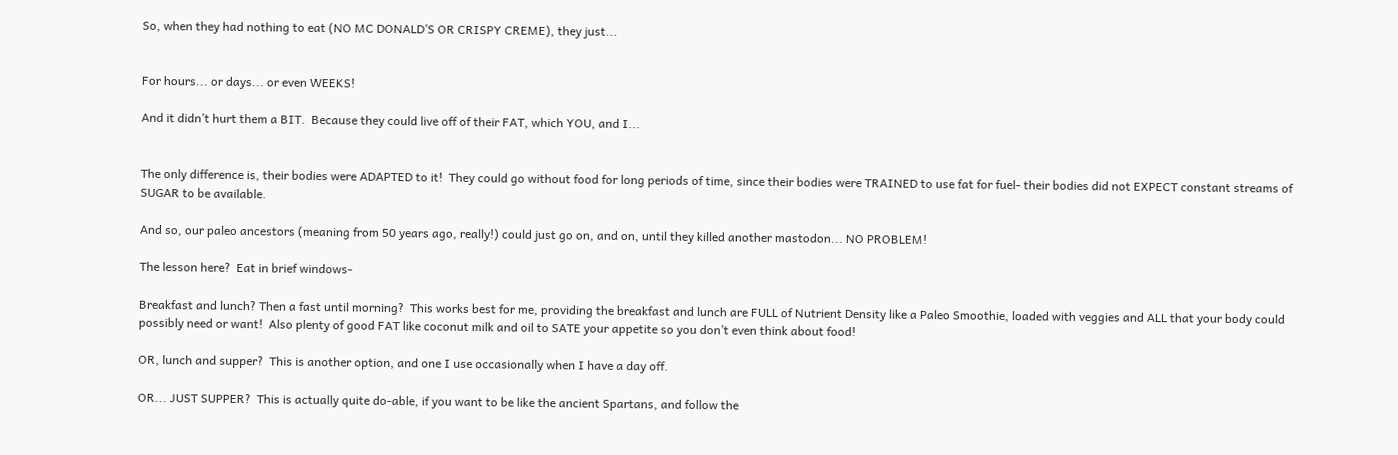So, when they had nothing to eat (NO MC DONALD’S OR CRISPY CREME), they just...


For hours... or days... or even WEEKS!

And it didn’t hurt them a BIT.  Because they could live off of their FAT, which YOU, and I...


The only difference is, their bodies were ADAPTED to it!  They could go without food for long periods of time, since their bodies were TRAINED to use fat for fuel- their bodies did not EXPECT constant streams of SUGAR to be available.

And so, our paleo ancestors (meaning from 50 years ago, really!) could just go on, and on, until they killed another mastodon... NO PROBLEM!

The lesson here?  Eat in brief windows-

Breakfast and lunch? Then a fast until morning?  This works best for me, providing the breakfast and lunch are FULL of Nutrient Density like a Paleo Smoothie, loaded with veggies and ALL that your body could possibly need or want!  Also plenty of good FAT like coconut milk and oil to SATE your appetite so you don’t even think about food!

OR, lunch and supper?  This is another option, and one I use occasionally when I have a day off.

OR... JUST SUPPER?  This is actually quite do-able, if you want to be like the ancient Spartans, and follow the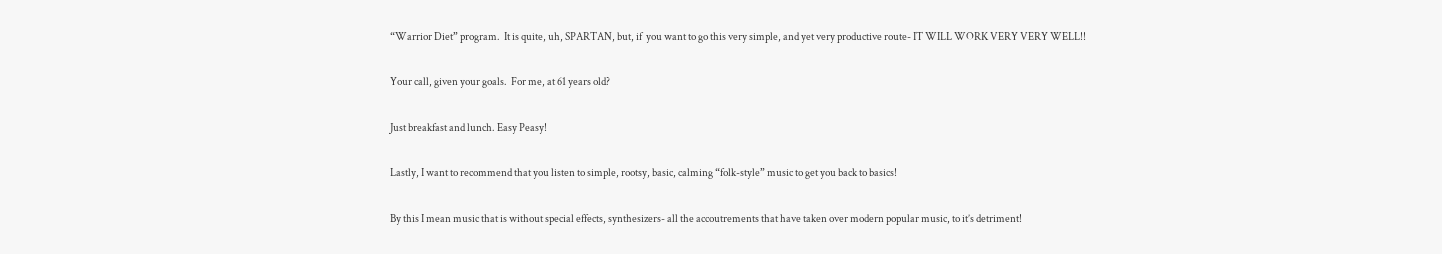“Warrior Diet” program.  It is quite, uh, SPARTAN, but, if  you want to go this very simple, and yet very productive route- IT WILL WORK VERY VERY WELL!!

Your call, given your goals.  For me, at 61 years old?

Just breakfast and lunch. Easy Peasy!

Lastly, I want to recommend that you listen to simple, rootsy, basic, calming “folk-style” music to get you back to basics!

By this I mean music that is without special effects, synthesizers- all the accoutrements that have taken over modern popular music, to it’s detriment!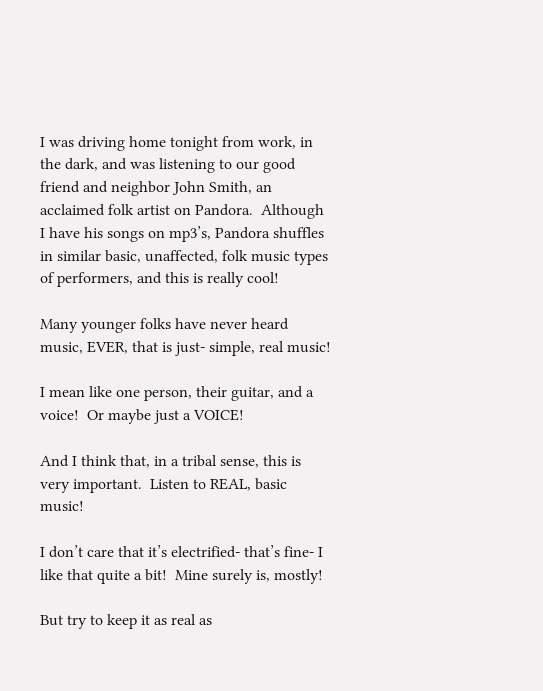I was driving home tonight from work, in the dark, and was listening to our good friend and neighbor John Smith, an acclaimed folk artist on Pandora.  Although I have his songs on mp3’s, Pandora shuffles in similar basic, unaffected, folk music types of performers, and this is really cool!

Many younger folks have never heard music, EVER, that is just- simple, real music!

I mean like one person, their guitar, and a voice!  Or maybe just a VOICE!

And I think that, in a tribal sense, this is very important.  Listen to REAL, basic music!

I don’t care that it’s electrified- that’s fine- I like that quite a bit!  Mine surely is, mostly!

But try to keep it as real as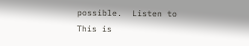possible.  Listen to
This is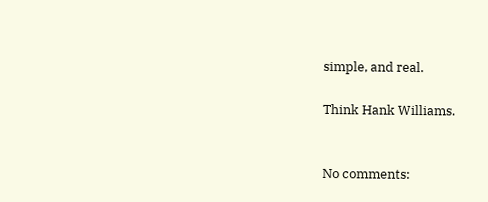simple, and real.

Think Hank Williams.


No comments: